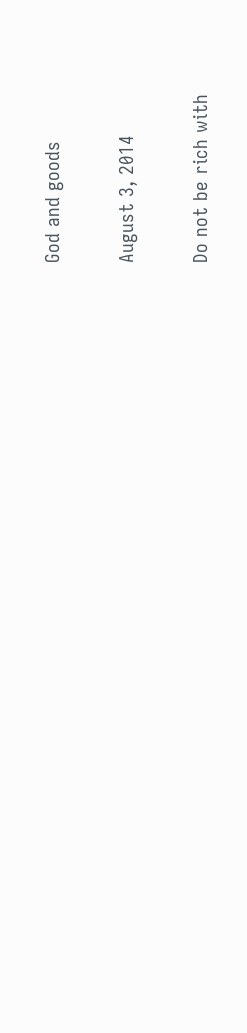God and goods

August 3, 2014

Do not be rich with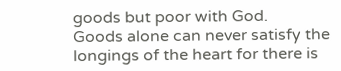goods but poor with God.
Goods alone can never satisfy the longings of the heart for there is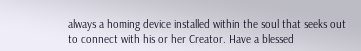always a homing device installed within the soul that seeks out to connect with his or her Creator. Have a blessed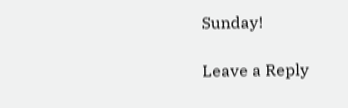Sunday!

Leave a Reply